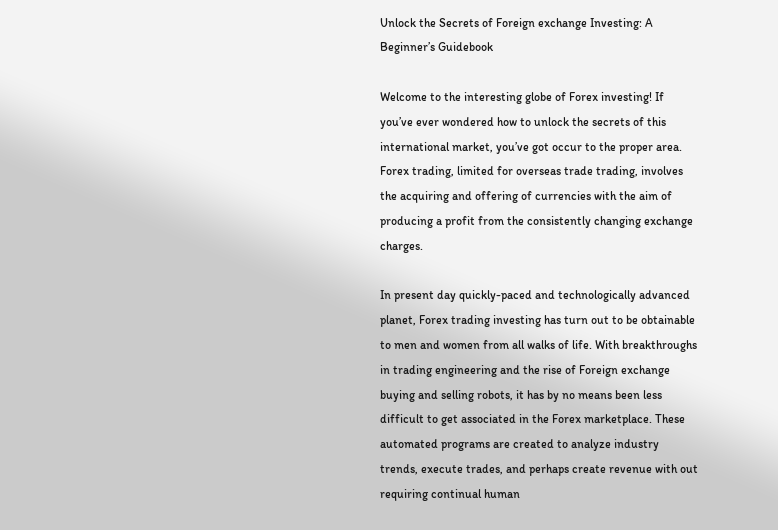Unlock the Secrets of Foreign exchange Investing: A Beginner’s Guidebook

Welcome to the interesting globe of Forex investing! If you’ve ever wondered how to unlock the secrets of this international market, you’ve got occur to the proper area. Forex trading, limited for overseas trade trading, involves the acquiring and offering of currencies with the aim of producing a profit from the consistently changing exchange charges.

In present day quickly-paced and technologically advanced planet, Forex trading investing has turn out to be obtainable to men and women from all walks of life. With breakthroughs in trading engineering and the rise of Foreign exchange buying and selling robots, it has by no means been less difficult to get associated in the Forex marketplace. These automated programs are created to analyze industry trends, execute trades, and perhaps create revenue with out requiring continual human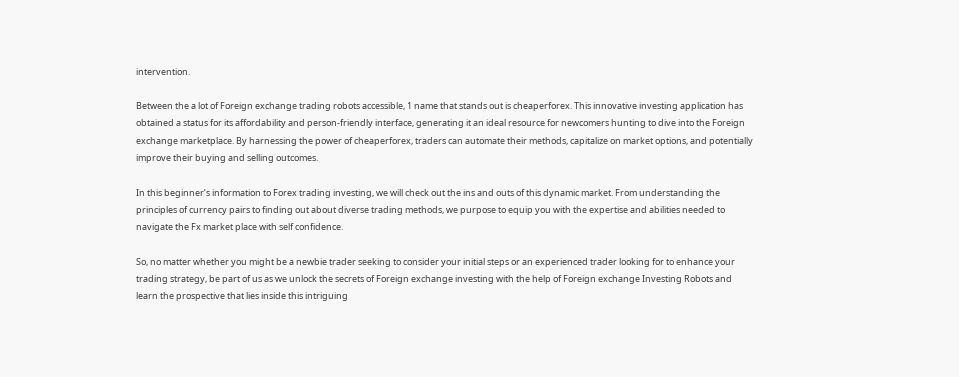intervention.

Between the a lot of Foreign exchange trading robots accessible, 1 name that stands out is cheaperforex. This innovative investing application has obtained a status for its affordability and person-friendly interface, generating it an ideal resource for newcomers hunting to dive into the Foreign exchange marketplace. By harnessing the power of cheaperforex, traders can automate their methods, capitalize on market options, and potentially improve their buying and selling outcomes.

In this beginner’s information to Forex trading investing, we will check out the ins and outs of this dynamic market. From understanding the principles of currency pairs to finding out about diverse trading methods, we purpose to equip you with the expertise and abilities needed to navigate the Fx market place with self confidence.

So, no matter whether you might be a newbie trader seeking to consider your initial steps or an experienced trader looking for to enhance your trading strategy, be part of us as we unlock the secrets of Foreign exchange investing with the help of Foreign exchange Investing Robots and learn the prospective that lies inside this intriguing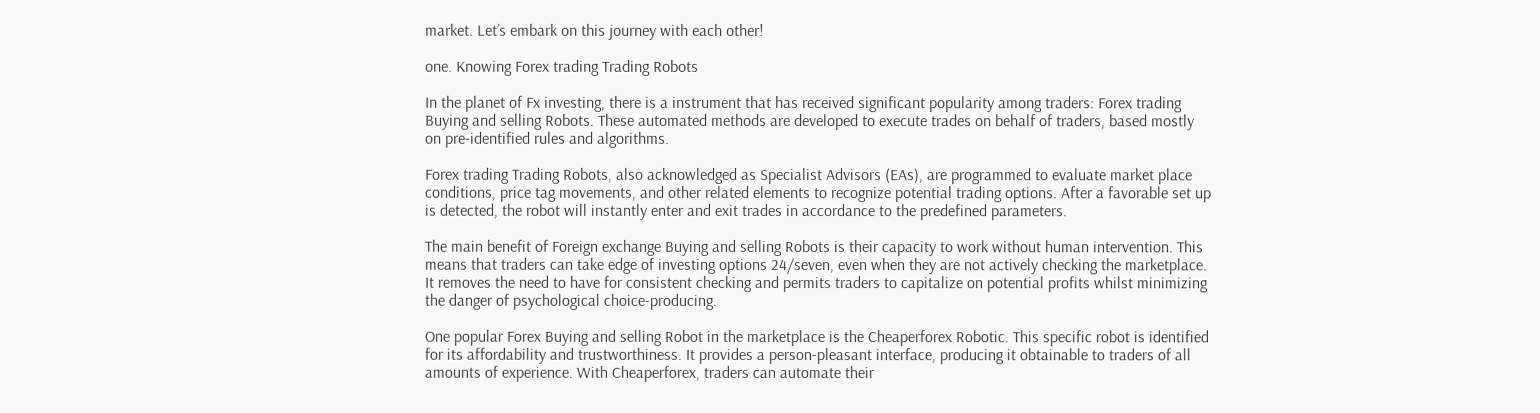market. Let’s embark on this journey with each other!

one. Knowing Forex trading Trading Robots

In the planet of Fx investing, there is a instrument that has received significant popularity among traders: Forex trading Buying and selling Robots. These automated methods are developed to execute trades on behalf of traders, based mostly on pre-identified rules and algorithms.

Forex trading Trading Robots, also acknowledged as Specialist Advisors (EAs), are programmed to evaluate market place conditions, price tag movements, and other related elements to recognize potential trading options. After a favorable set up is detected, the robot will instantly enter and exit trades in accordance to the predefined parameters.

The main benefit of Foreign exchange Buying and selling Robots is their capacity to work without human intervention. This means that traders can take edge of investing options 24/seven, even when they are not actively checking the marketplace. It removes the need to have for consistent checking and permits traders to capitalize on potential profits whilst minimizing the danger of psychological choice-producing.

One popular Forex Buying and selling Robot in the marketplace is the Cheaperforex Robotic. This specific robot is identified for its affordability and trustworthiness. It provides a person-pleasant interface, producing it obtainable to traders of all amounts of experience. With Cheaperforex, traders can automate their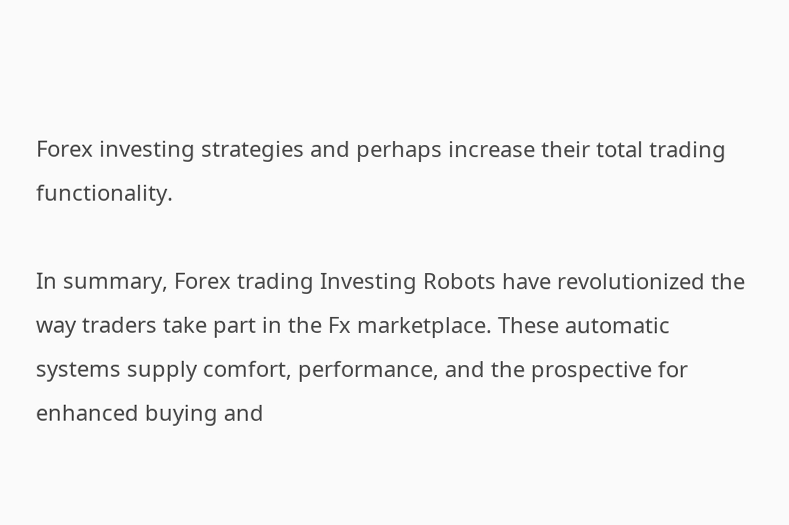Forex investing strategies and perhaps increase their total trading functionality.

In summary, Forex trading Investing Robots have revolutionized the way traders take part in the Fx marketplace. These automatic systems supply comfort, performance, and the prospective for enhanced buying and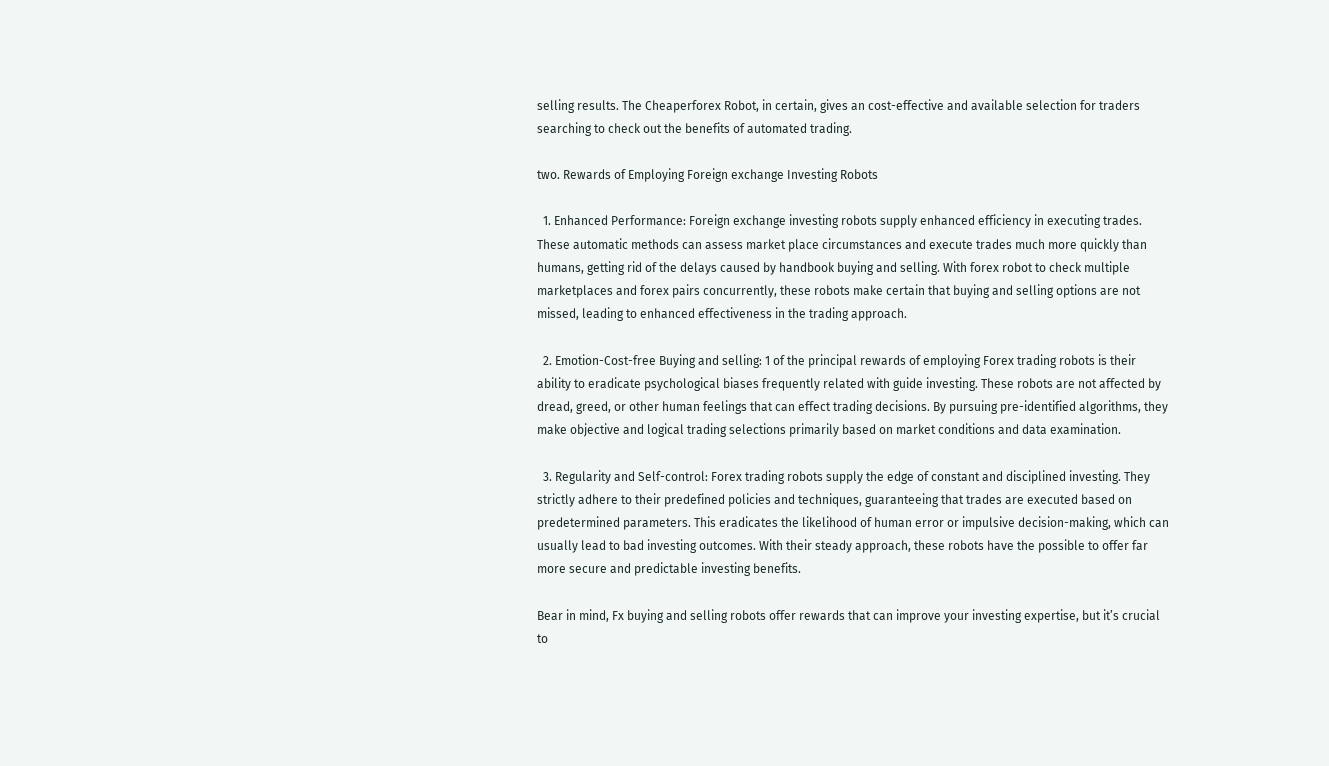selling results. The Cheaperforex Robot, in certain, gives an cost-effective and available selection for traders searching to check out the benefits of automated trading.

two. Rewards of Employing Foreign exchange Investing Robots

  1. Enhanced Performance: Foreign exchange investing robots supply enhanced efficiency in executing trades. These automatic methods can assess market place circumstances and execute trades much more quickly than humans, getting rid of the delays caused by handbook buying and selling. With forex robot to check multiple marketplaces and forex pairs concurrently, these robots make certain that buying and selling options are not missed, leading to enhanced effectiveness in the trading approach.

  2. Emotion-Cost-free Buying and selling: 1 of the principal rewards of employing Forex trading robots is their ability to eradicate psychological biases frequently related with guide investing. These robots are not affected by dread, greed, or other human feelings that can effect trading decisions. By pursuing pre-identified algorithms, they make objective and logical trading selections primarily based on market conditions and data examination.

  3. Regularity and Self-control: Forex trading robots supply the edge of constant and disciplined investing. They strictly adhere to their predefined policies and techniques, guaranteeing that trades are executed based on predetermined parameters. This eradicates the likelihood of human error or impulsive decision-making, which can usually lead to bad investing outcomes. With their steady approach, these robots have the possible to offer far more secure and predictable investing benefits.

Bear in mind, Fx buying and selling robots offer rewards that can improve your investing expertise, but it’s crucial to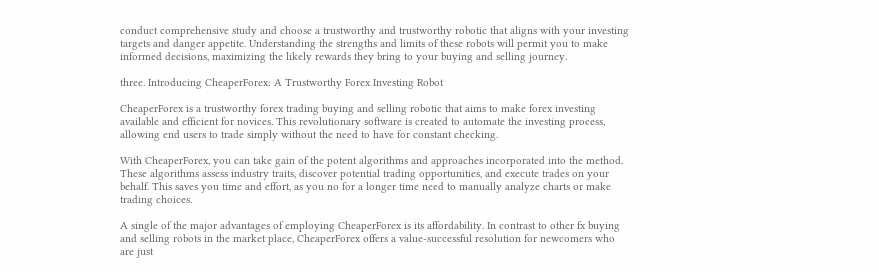conduct comprehensive study and choose a trustworthy and trustworthy robotic that aligns with your investing targets and danger appetite. Understanding the strengths and limits of these robots will permit you to make informed decisions, maximizing the likely rewards they bring to your buying and selling journey.

three. Introducing CheaperForex: A Trustworthy Forex Investing Robot

CheaperForex is a trustworthy forex trading buying and selling robotic that aims to make forex investing available and efficient for novices. This revolutionary software is created to automate the investing process, allowing end users to trade simply without the need to have for constant checking.

With CheaperForex, you can take gain of the potent algorithms and approaches incorporated into the method. These algorithms assess industry traits, discover potential trading opportunities, and execute trades on your behalf. This saves you time and effort, as you no for a longer time need to manually analyze charts or make trading choices.

A single of the major advantages of employing CheaperForex is its affordability. In contrast to other fx buying and selling robots in the market place, CheaperForex offers a value-successful resolution for newcomers who are just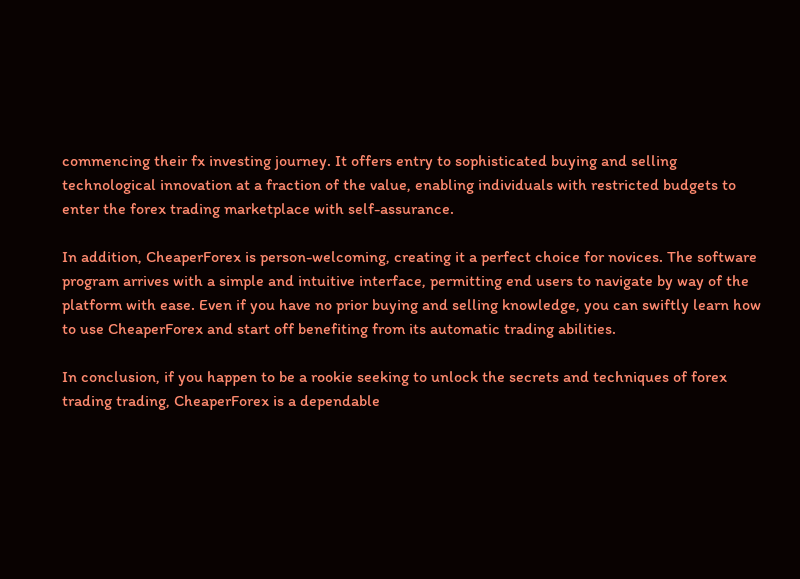commencing their fx investing journey. It offers entry to sophisticated buying and selling technological innovation at a fraction of the value, enabling individuals with restricted budgets to enter the forex trading marketplace with self-assurance.

In addition, CheaperForex is person-welcoming, creating it a perfect choice for novices. The software program arrives with a simple and intuitive interface, permitting end users to navigate by way of the platform with ease. Even if you have no prior buying and selling knowledge, you can swiftly learn how to use CheaperForex and start off benefiting from its automatic trading abilities.

In conclusion, if you happen to be a rookie seeking to unlock the secrets and techniques of forex trading trading, CheaperForex is a dependable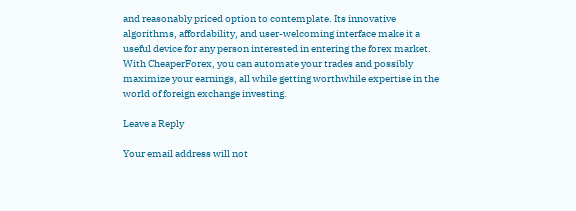and reasonably priced option to contemplate. Its innovative algorithms, affordability, and user-welcoming interface make it a useful device for any person interested in entering the forex market. With CheaperForex, you can automate your trades and possibly maximize your earnings, all while getting worthwhile expertise in the world of foreign exchange investing.

Leave a Reply

Your email address will not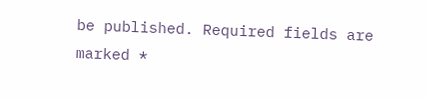be published. Required fields are marked *